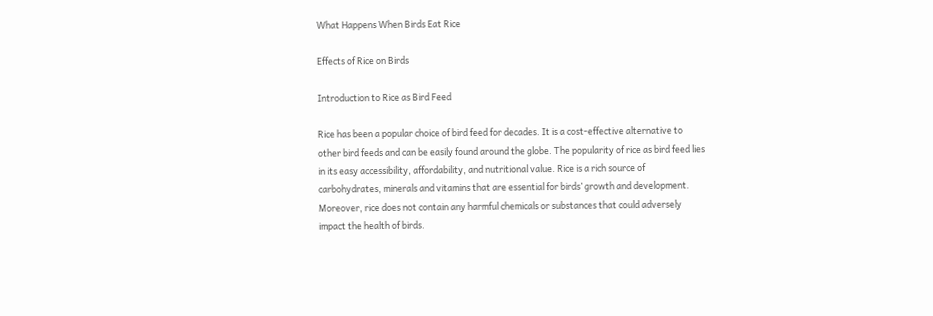What Happens When Birds Eat Rice

Effects of Rice on Birds

Introduction to Rice as Bird Feed

Rice has been a popular choice of bird feed for decades. It is a cost-effective alternative to other bird feeds and can be easily found around the globe. The popularity of rice as bird feed lies in its easy accessibility, affordability, and nutritional value. Rice is a rich source of carbohydrates, minerals and vitamins that are essential for birds’ growth and development. Moreover, rice does not contain any harmful chemicals or substances that could adversely impact the health of birds.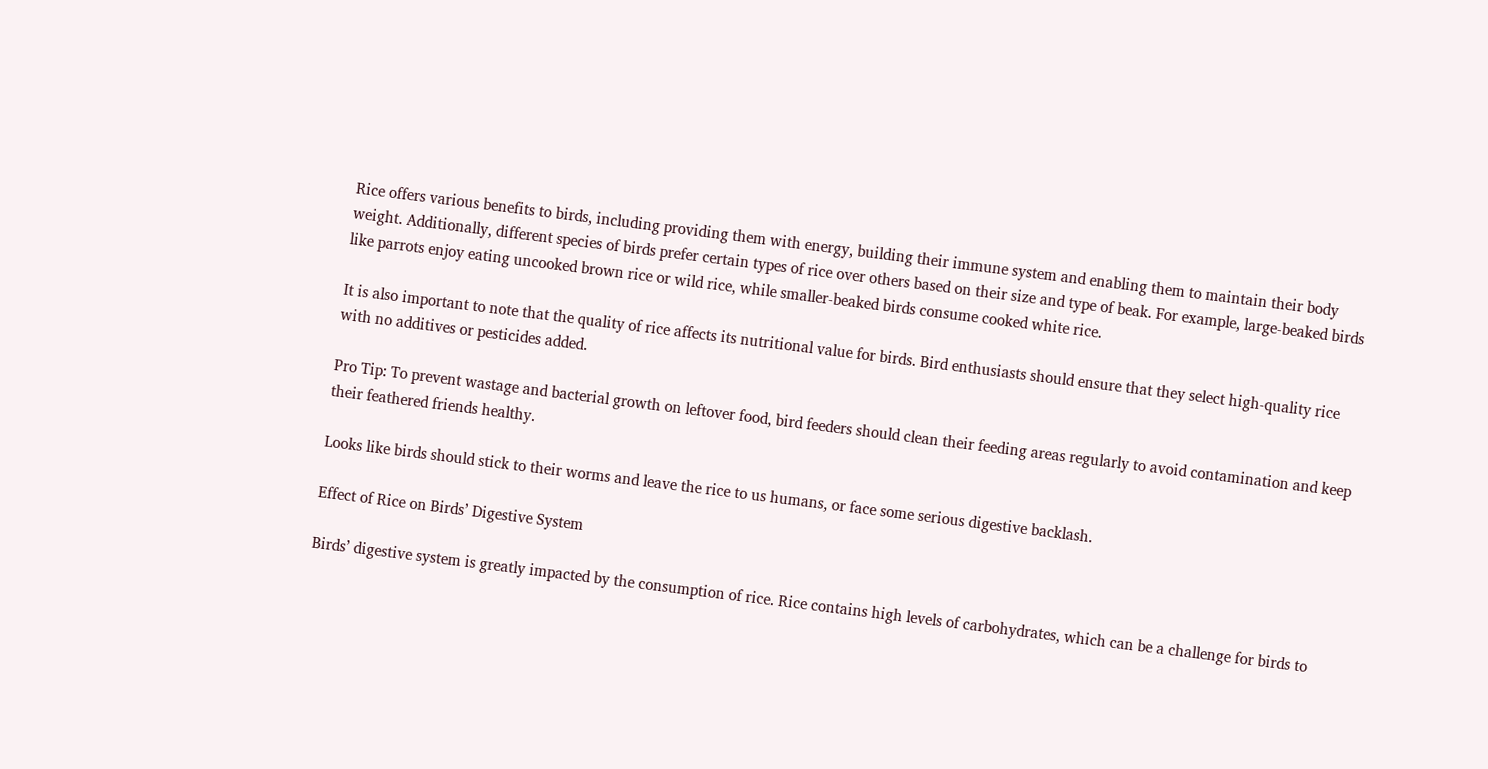Rice offers various benefits to birds, including providing them with energy, building their immune system and enabling them to maintain their body weight. Additionally, different species of birds prefer certain types of rice over others based on their size and type of beak. For example, large-beaked birds like parrots enjoy eating uncooked brown rice or wild rice, while smaller-beaked birds consume cooked white rice.

It is also important to note that the quality of rice affects its nutritional value for birds. Bird enthusiasts should ensure that they select high-quality rice with no additives or pesticides added.

Pro Tip: To prevent wastage and bacterial growth on leftover food, bird feeders should clean their feeding areas regularly to avoid contamination and keep their feathered friends healthy.

Looks like birds should stick to their worms and leave the rice to us humans, or face some serious digestive backlash.

Effect of Rice on Birds’ Digestive System

Birds’ digestive system is greatly impacted by the consumption of rice. Rice contains high levels of carbohydrates, which can be a challenge for birds to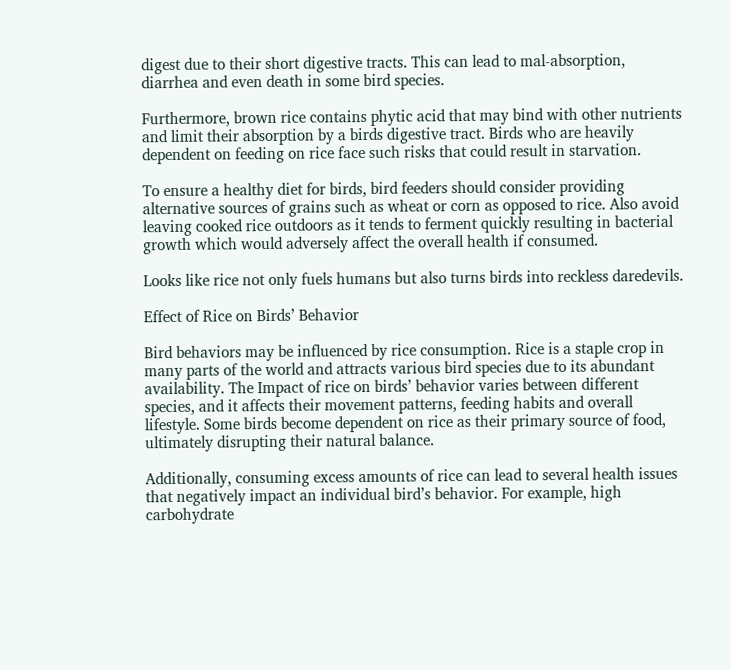digest due to their short digestive tracts. This can lead to mal-absorption, diarrhea and even death in some bird species.

Furthermore, brown rice contains phytic acid that may bind with other nutrients and limit their absorption by a birds digestive tract. Birds who are heavily dependent on feeding on rice face such risks that could result in starvation.

To ensure a healthy diet for birds, bird feeders should consider providing alternative sources of grains such as wheat or corn as opposed to rice. Also avoid leaving cooked rice outdoors as it tends to ferment quickly resulting in bacterial growth which would adversely affect the overall health if consumed.

Looks like rice not only fuels humans but also turns birds into reckless daredevils.

Effect of Rice on Birds’ Behavior

Bird behaviors may be influenced by rice consumption. Rice is a staple crop in many parts of the world and attracts various bird species due to its abundant availability. The Impact of rice on birds’ behavior varies between different species, and it affects their movement patterns, feeding habits and overall lifestyle. Some birds become dependent on rice as their primary source of food, ultimately disrupting their natural balance.

Additionally, consuming excess amounts of rice can lead to several health issues that negatively impact an individual bird’s behavior. For example, high carbohydrate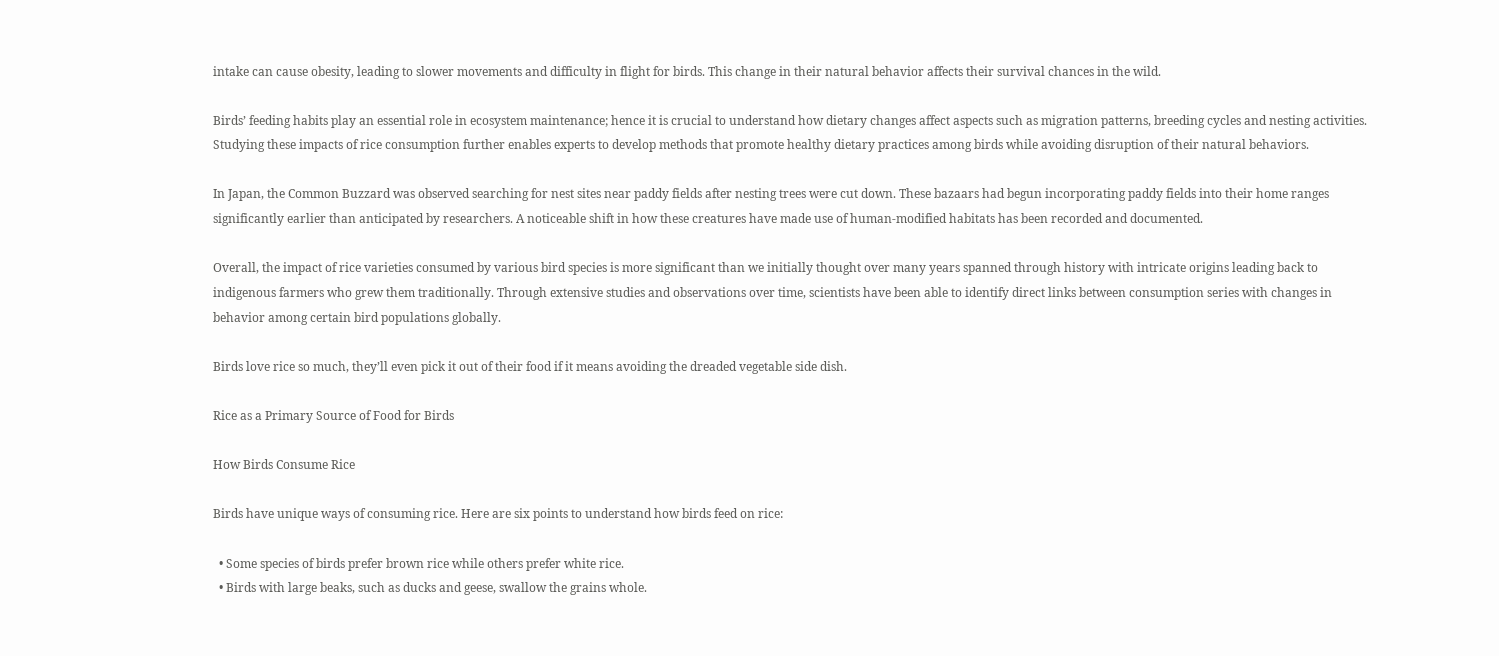intake can cause obesity, leading to slower movements and difficulty in flight for birds. This change in their natural behavior affects their survival chances in the wild.

Birds’ feeding habits play an essential role in ecosystem maintenance; hence it is crucial to understand how dietary changes affect aspects such as migration patterns, breeding cycles and nesting activities. Studying these impacts of rice consumption further enables experts to develop methods that promote healthy dietary practices among birds while avoiding disruption of their natural behaviors.

In Japan, the Common Buzzard was observed searching for nest sites near paddy fields after nesting trees were cut down. These bazaars had begun incorporating paddy fields into their home ranges significantly earlier than anticipated by researchers. A noticeable shift in how these creatures have made use of human-modified habitats has been recorded and documented.

Overall, the impact of rice varieties consumed by various bird species is more significant than we initially thought over many years spanned through history with intricate origins leading back to indigenous farmers who grew them traditionally. Through extensive studies and observations over time, scientists have been able to identify direct links between consumption series with changes in behavior among certain bird populations globally.

Birds love rice so much, they’ll even pick it out of their food if it means avoiding the dreaded vegetable side dish.

Rice as a Primary Source of Food for Birds

How Birds Consume Rice

Birds have unique ways of consuming rice. Here are six points to understand how birds feed on rice:

  • Some species of birds prefer brown rice while others prefer white rice.
  • Birds with large beaks, such as ducks and geese, swallow the grains whole.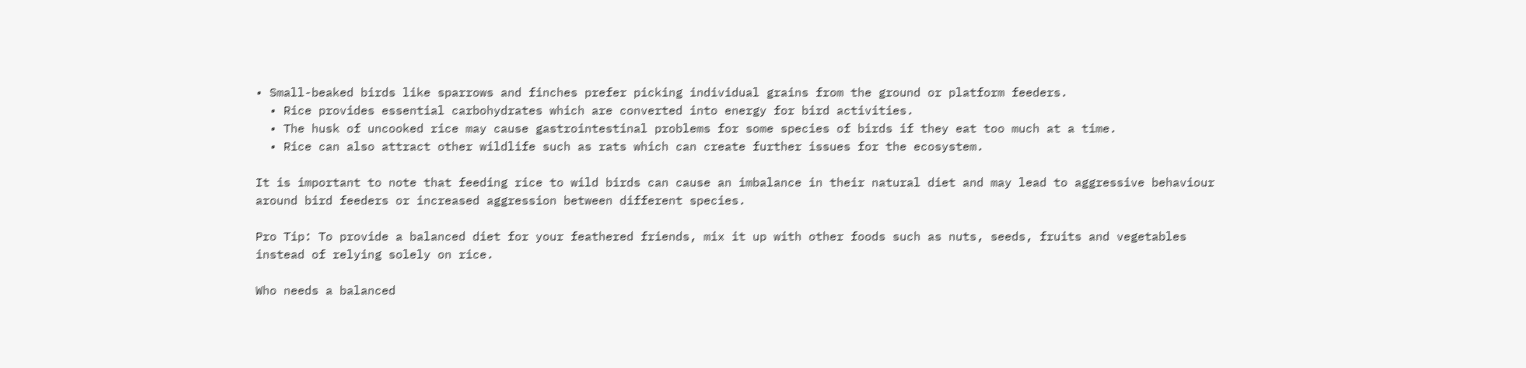• Small-beaked birds like sparrows and finches prefer picking individual grains from the ground or platform feeders.
  • Rice provides essential carbohydrates which are converted into energy for bird activities.
  • The husk of uncooked rice may cause gastrointestinal problems for some species of birds if they eat too much at a time.
  • Rice can also attract other wildlife such as rats which can create further issues for the ecosystem.

It is important to note that feeding rice to wild birds can cause an imbalance in their natural diet and may lead to aggressive behaviour around bird feeders or increased aggression between different species.

Pro Tip: To provide a balanced diet for your feathered friends, mix it up with other foods such as nuts, seeds, fruits and vegetables instead of relying solely on rice.

Who needs a balanced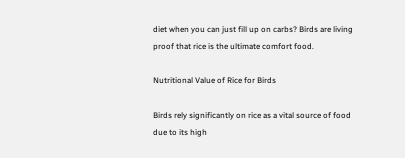diet when you can just fill up on carbs? Birds are living proof that rice is the ultimate comfort food.

Nutritional Value of Rice for Birds

Birds rely significantly on rice as a vital source of food due to its high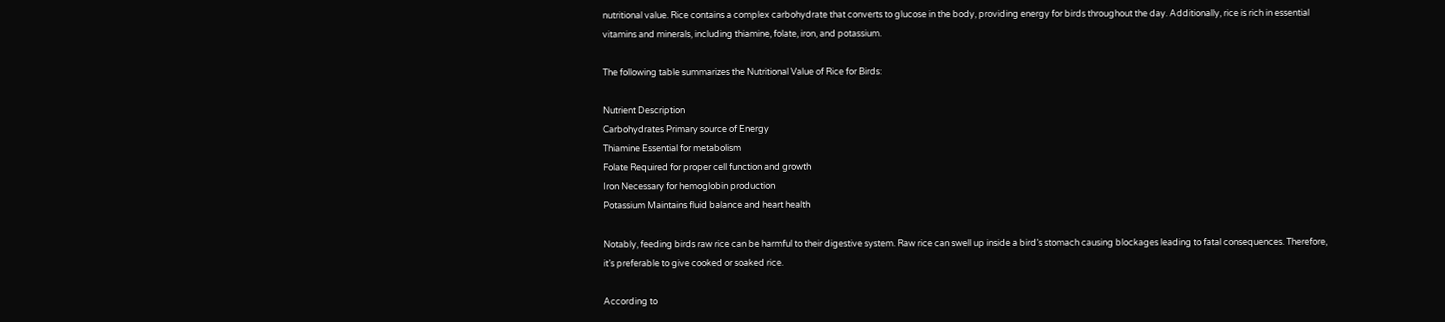nutritional value. Rice contains a complex carbohydrate that converts to glucose in the body, providing energy for birds throughout the day. Additionally, rice is rich in essential vitamins and minerals, including thiamine, folate, iron, and potassium.

The following table summarizes the Nutritional Value of Rice for Birds:

Nutrient Description
Carbohydrates Primary source of Energy
Thiamine Essential for metabolism
Folate Required for proper cell function and growth
Iron Necessary for hemoglobin production
Potassium Maintains fluid balance and heart health

Notably, feeding birds raw rice can be harmful to their digestive system. Raw rice can swell up inside a bird’s stomach causing blockages leading to fatal consequences. Therefore, it’s preferable to give cooked or soaked rice.

According to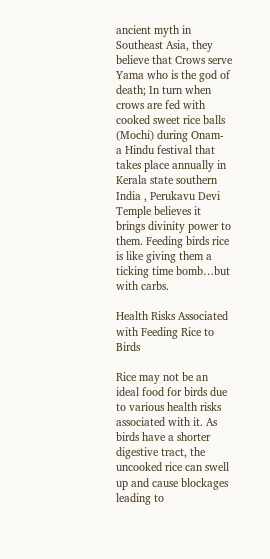ancient myth in Southeast Asia, they believe that Crows serve Yama who is the god of death; In turn when crows are fed with cooked sweet rice balls (Mochi) during Onam- a Hindu festival that takes place annually in Kerala state southern India , Perukavu Devi Temple believes it brings divinity power to them. Feeding birds rice is like giving them a ticking time bomb…but with carbs.

Health Risks Associated with Feeding Rice to Birds

Rice may not be an ideal food for birds due to various health risks associated with it. As birds have a shorter digestive tract, the uncooked rice can swell up and cause blockages leading to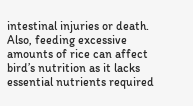intestinal injuries or death. Also, feeding excessive amounts of rice can affect bird’s nutrition as it lacks essential nutrients required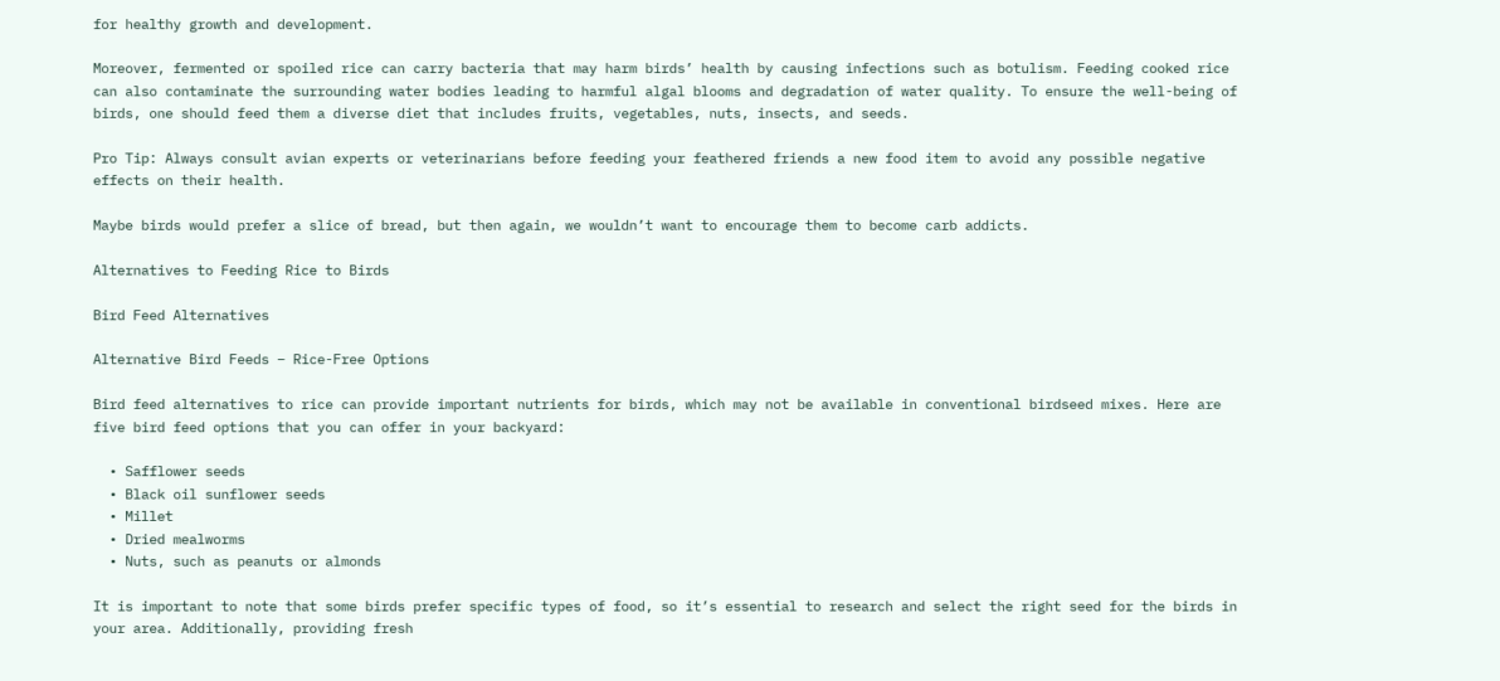for healthy growth and development.

Moreover, fermented or spoiled rice can carry bacteria that may harm birds’ health by causing infections such as botulism. Feeding cooked rice can also contaminate the surrounding water bodies leading to harmful algal blooms and degradation of water quality. To ensure the well-being of birds, one should feed them a diverse diet that includes fruits, vegetables, nuts, insects, and seeds.

Pro Tip: Always consult avian experts or veterinarians before feeding your feathered friends a new food item to avoid any possible negative effects on their health.

Maybe birds would prefer a slice of bread, but then again, we wouldn’t want to encourage them to become carb addicts.

Alternatives to Feeding Rice to Birds

Bird Feed Alternatives

Alternative Bird Feeds – Rice-Free Options

Bird feed alternatives to rice can provide important nutrients for birds, which may not be available in conventional birdseed mixes. Here are five bird feed options that you can offer in your backyard:

  • Safflower seeds
  • Black oil sunflower seeds
  • Millet
  • Dried mealworms
  • Nuts, such as peanuts or almonds

It is important to note that some birds prefer specific types of food, so it’s essential to research and select the right seed for the birds in your area. Additionally, providing fresh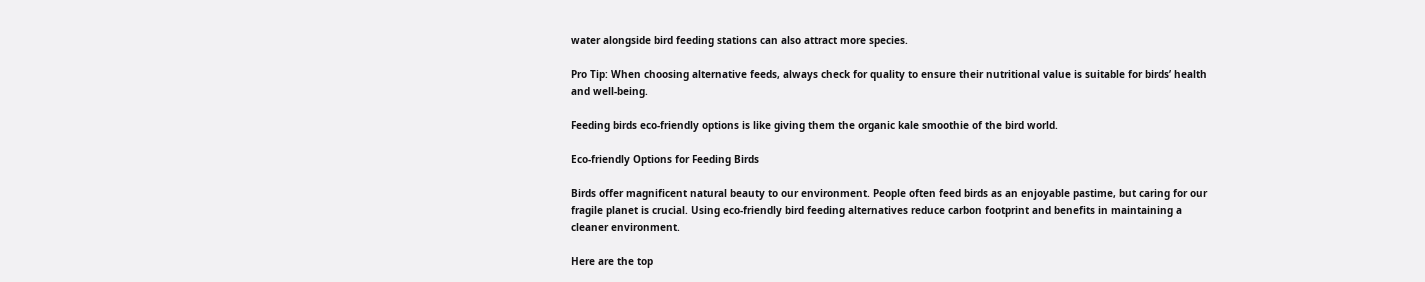water alongside bird feeding stations can also attract more species.

Pro Tip: When choosing alternative feeds, always check for quality to ensure their nutritional value is suitable for birds’ health and well-being.

Feeding birds eco-friendly options is like giving them the organic kale smoothie of the bird world.

Eco-friendly Options for Feeding Birds

Birds offer magnificent natural beauty to our environment. People often feed birds as an enjoyable pastime, but caring for our fragile planet is crucial. Using eco-friendly bird feeding alternatives reduce carbon footprint and benefits in maintaining a cleaner environment.

Here are the top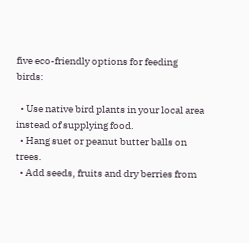five eco-friendly options for feeding birds:

  • Use native bird plants in your local area instead of supplying food.
  • Hang suet or peanut butter balls on trees.
  • Add seeds, fruits and dry berries from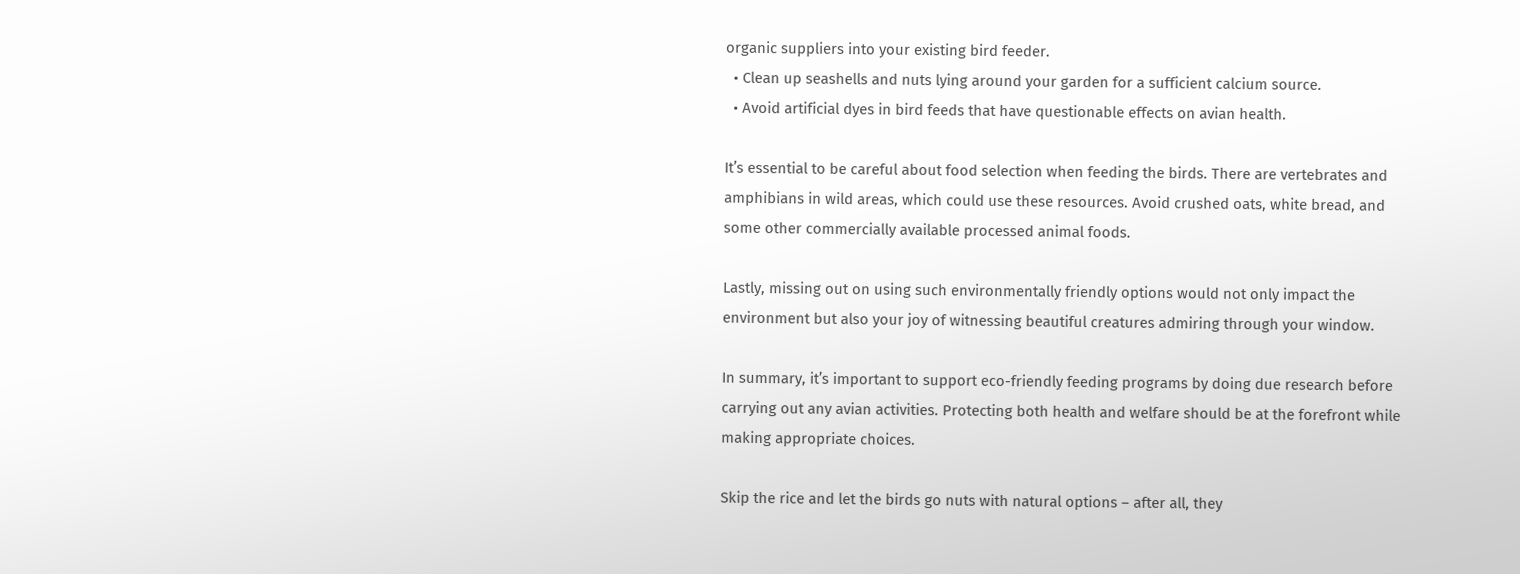organic suppliers into your existing bird feeder.
  • Clean up seashells and nuts lying around your garden for a sufficient calcium source.
  • Avoid artificial dyes in bird feeds that have questionable effects on avian health.

It’s essential to be careful about food selection when feeding the birds. There are vertebrates and amphibians in wild areas, which could use these resources. Avoid crushed oats, white bread, and some other commercially available processed animal foods.

Lastly, missing out on using such environmentally friendly options would not only impact the environment but also your joy of witnessing beautiful creatures admiring through your window.

In summary, it’s important to support eco-friendly feeding programs by doing due research before carrying out any avian activities. Protecting both health and welfare should be at the forefront while making appropriate choices.

Skip the rice and let the birds go nuts with natural options – after all, they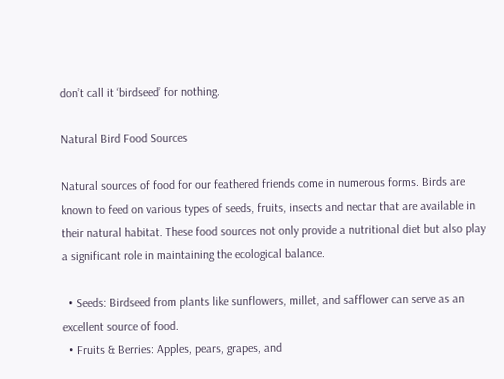don’t call it ‘birdseed’ for nothing.

Natural Bird Food Sources

Natural sources of food for our feathered friends come in numerous forms. Birds are known to feed on various types of seeds, fruits, insects and nectar that are available in their natural habitat. These food sources not only provide a nutritional diet but also play a significant role in maintaining the ecological balance.

  • Seeds: Birdseed from plants like sunflowers, millet, and safflower can serve as an excellent source of food.
  • Fruits & Berries: Apples, pears, grapes, and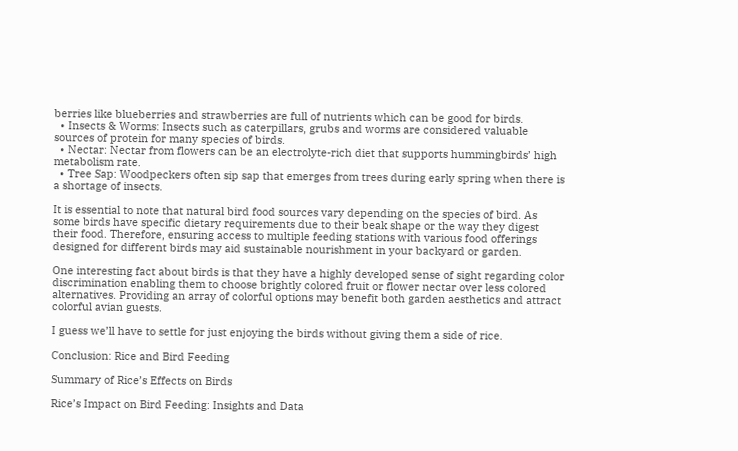berries like blueberries and strawberries are full of nutrients which can be good for birds.
  • Insects & Worms: Insects such as caterpillars, grubs and worms are considered valuable sources of protein for many species of birds.
  • Nectar: Nectar from flowers can be an electrolyte-rich diet that supports hummingbirds’ high metabolism rate.
  • Tree Sap: Woodpeckers often sip sap that emerges from trees during early spring when there is a shortage of insects.

It is essential to note that natural bird food sources vary depending on the species of bird. As some birds have specific dietary requirements due to their beak shape or the way they digest their food. Therefore, ensuring access to multiple feeding stations with various food offerings designed for different birds may aid sustainable nourishment in your backyard or garden.

One interesting fact about birds is that they have a highly developed sense of sight regarding color discrimination enabling them to choose brightly colored fruit or flower nectar over less colored alternatives. Providing an array of colorful options may benefit both garden aesthetics and attract colorful avian guests.

I guess we’ll have to settle for just enjoying the birds without giving them a side of rice.

Conclusion: Rice and Bird Feeding

Summary of Rice’s Effects on Birds

Rice’s Impact on Bird Feeding: Insights and Data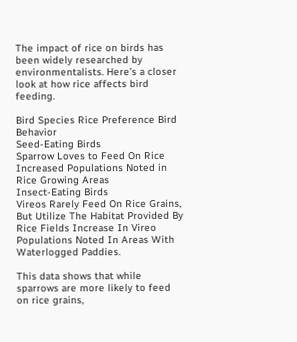The impact of rice on birds has been widely researched by environmentalists. Here’s a closer look at how rice affects bird feeding.

Bird Species Rice Preference Bird Behavior
Seed-Eating Birds
Sparrow Loves to Feed On Rice Increased Populations Noted in Rice Growing Areas
Insect-Eating Birds
Vireos Rarely Feed On Rice Grains, But Utilize The Habitat Provided By Rice Fields Increase In Vireo Populations Noted In Areas With Waterlogged Paddies.

This data shows that while sparrows are more likely to feed on rice grains,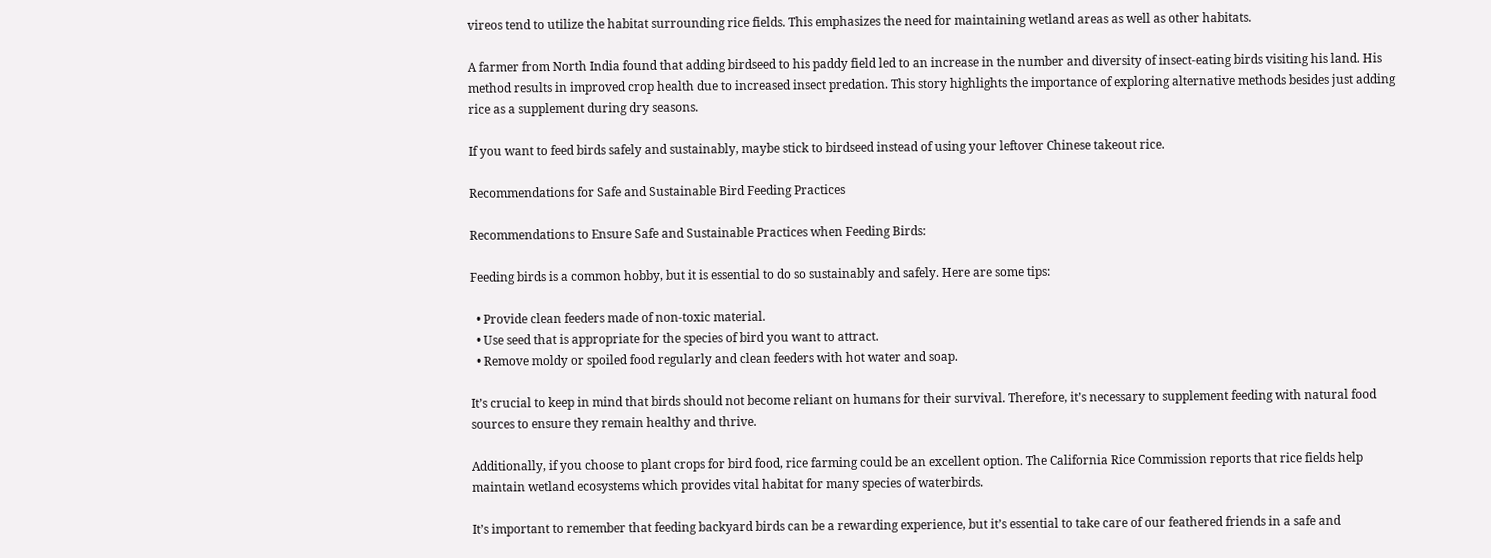vireos tend to utilize the habitat surrounding rice fields. This emphasizes the need for maintaining wetland areas as well as other habitats.

A farmer from North India found that adding birdseed to his paddy field led to an increase in the number and diversity of insect-eating birds visiting his land. His method results in improved crop health due to increased insect predation. This story highlights the importance of exploring alternative methods besides just adding rice as a supplement during dry seasons.

If you want to feed birds safely and sustainably, maybe stick to birdseed instead of using your leftover Chinese takeout rice.

Recommendations for Safe and Sustainable Bird Feeding Practices

Recommendations to Ensure Safe and Sustainable Practices when Feeding Birds:

Feeding birds is a common hobby, but it is essential to do so sustainably and safely. Here are some tips:

  • Provide clean feeders made of non-toxic material.
  • Use seed that is appropriate for the species of bird you want to attract.
  • Remove moldy or spoiled food regularly and clean feeders with hot water and soap.

It’s crucial to keep in mind that birds should not become reliant on humans for their survival. Therefore, it’s necessary to supplement feeding with natural food sources to ensure they remain healthy and thrive.

Additionally, if you choose to plant crops for bird food, rice farming could be an excellent option. The California Rice Commission reports that rice fields help maintain wetland ecosystems which provides vital habitat for many species of waterbirds.

It’s important to remember that feeding backyard birds can be a rewarding experience, but it’s essential to take care of our feathered friends in a safe and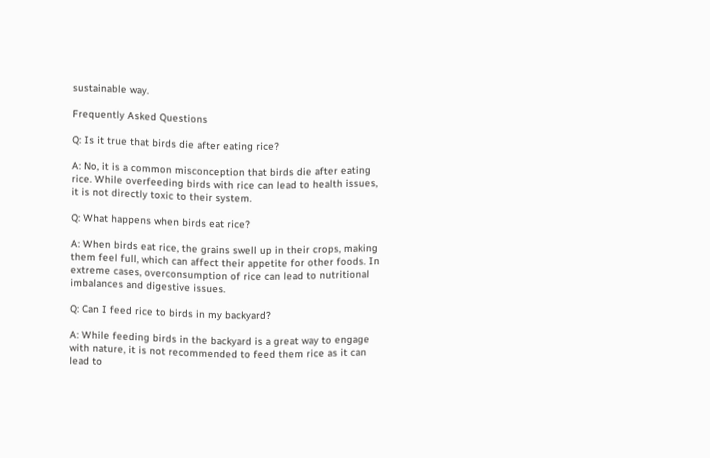sustainable way.

Frequently Asked Questions

Q: Is it true that birds die after eating rice?

A: No, it is a common misconception that birds die after eating rice. While overfeeding birds with rice can lead to health issues, it is not directly toxic to their system.

Q: What happens when birds eat rice?

A: When birds eat rice, the grains swell up in their crops, making them feel full, which can affect their appetite for other foods. In extreme cases, overconsumption of rice can lead to nutritional imbalances and digestive issues.

Q: Can I feed rice to birds in my backyard?

A: While feeding birds in the backyard is a great way to engage with nature, it is not recommended to feed them rice as it can lead to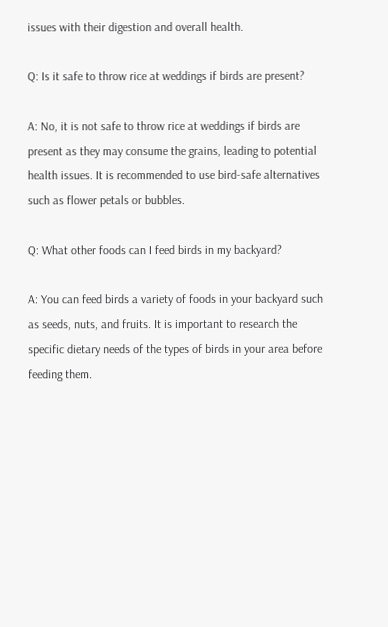issues with their digestion and overall health.

Q: Is it safe to throw rice at weddings if birds are present?

A: No, it is not safe to throw rice at weddings if birds are present as they may consume the grains, leading to potential health issues. It is recommended to use bird-safe alternatives such as flower petals or bubbles.

Q: What other foods can I feed birds in my backyard?

A: You can feed birds a variety of foods in your backyard such as seeds, nuts, and fruits. It is important to research the specific dietary needs of the types of birds in your area before feeding them.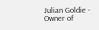Julian Goldie - Owner of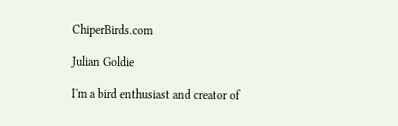ChiperBirds.com

Julian Goldie

I'm a bird enthusiast and creator of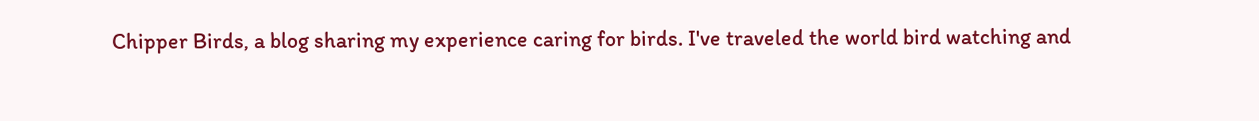Chipper Birds, a blog sharing my experience caring for birds. I've traveled the world bird watching and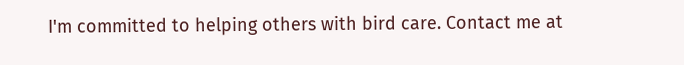I'm committed to helping others with bird care. Contact me at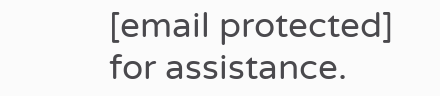[email protected] for assistance.